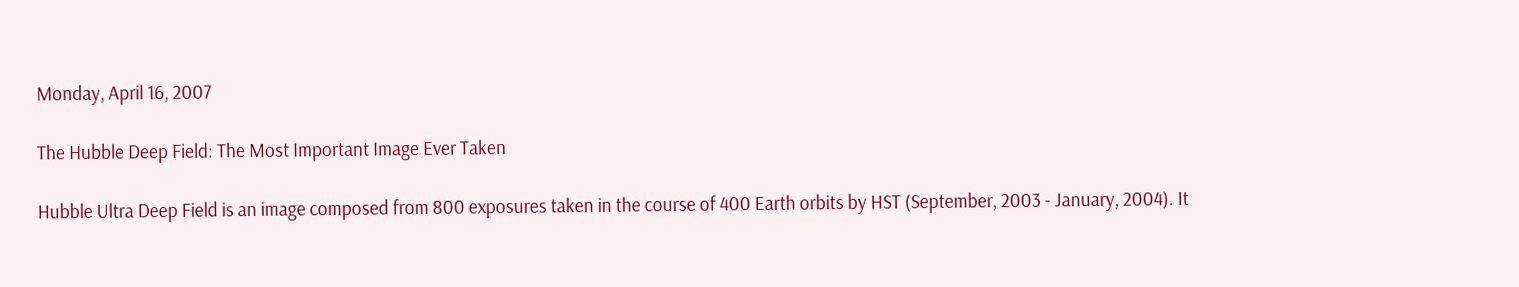Monday, April 16, 2007

The Hubble Deep Field: The Most Important Image Ever Taken

Hubble Ultra Deep Field is an image composed from 800 exposures taken in the course of 400 Earth orbits by HST (September, 2003 - January, 2004). It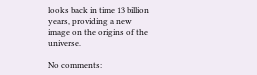looks back in time 13 billion years, providing a new image on the origins of the universe.

No comments: